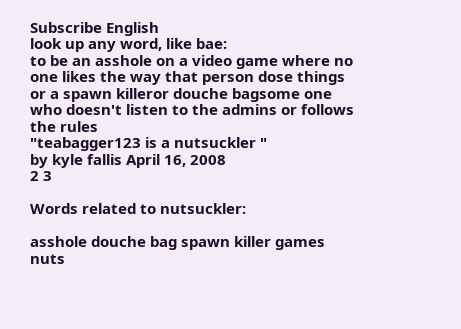Subscribe English
look up any word, like bae:
to be an asshole on a video game where no one likes the way that person dose things or a spawn killeror douche bagsome one who doesn't listen to the admins or follows the rules
"teabagger123 is a nutsuckler "
by kyle fallis April 16, 2008
2 3

Words related to nutsuckler:

asshole douche bag spawn killer games nuts